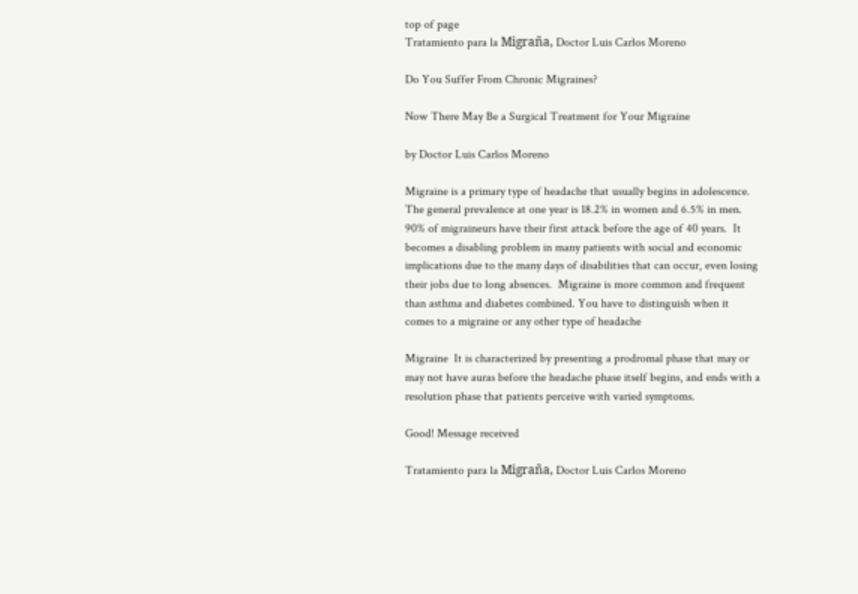top of page
Tratamiento para la Migraña, Doctor Luis Carlos Moreno

Do You Suffer From Chronic Migraines?

Now There May Be a Surgical Treatment for Your Migraine

by Doctor Luis Carlos Moreno

Migraine is a primary type of headache that usually begins in adolescence. The general prevalence at one year is 18.2% in women and 6.5% in men. 90% of migraineurs have their first attack before the age of 40 years.  It becomes a disabling problem in many patients with social and economic implications due to the many days of disabilities that can occur, even losing their jobs due to long absences.  Migraine is more common and frequent than asthma and diabetes combined. You have to distinguish when it comes to a migraine or any other type of headache

Migraine  It is characterized by presenting a prodromal phase that may or may not have auras before the headache phase itself begins, and ends with a resolution phase that patients perceive with varied symptoms.

Good! Message received

Tratamiento para la Migraña, Doctor Luis Carlos Moreno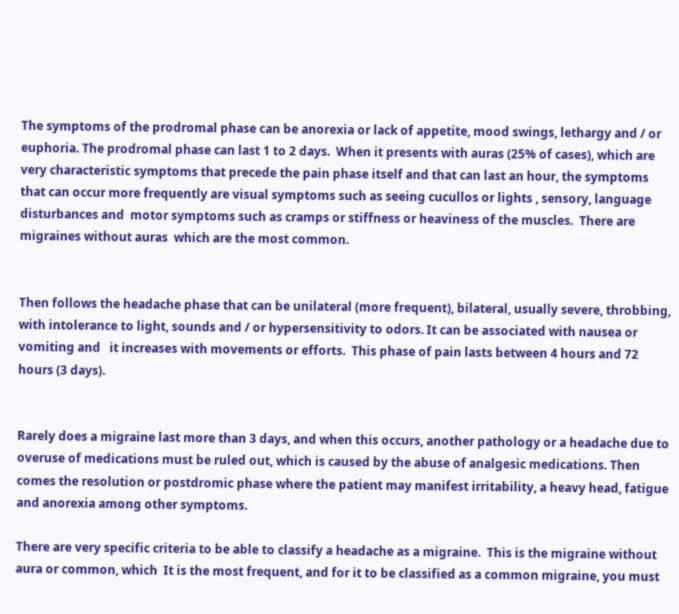The symptoms of the prodromal phase can be anorexia or lack of appetite, mood swings, lethargy and / or euphoria. The prodromal phase can last 1 to 2 days.  When it presents with auras (25% of cases), which are very characteristic symptoms that precede the pain phase itself and that can last an hour, the symptoms that can occur more frequently are visual symptoms such as seeing cucullos or lights , sensory, language disturbances and  motor symptoms such as cramps or stiffness or heaviness of the muscles.  There are migraines without auras  which are the most common.


Then follows the headache phase that can be unilateral (more frequent), bilateral, usually severe, throbbing, with intolerance to light, sounds and / or hypersensitivity to odors. It can be associated with nausea or vomiting and   it increases with movements or efforts.  This phase of pain lasts between 4 hours and 72 hours (3 days).


Rarely does a migraine last more than 3 days, and when this occurs, another pathology or a headache due to overuse of medications must be ruled out, which is caused by the abuse of analgesic medications. Then comes the resolution or postdromic phase where the patient may manifest irritability, a heavy head, fatigue and anorexia among other symptoms.

There are very specific criteria to be able to classify a headache as a migraine.  This is the migraine without aura or common, which  It is the most frequent, and for it to be classified as a common migraine, you must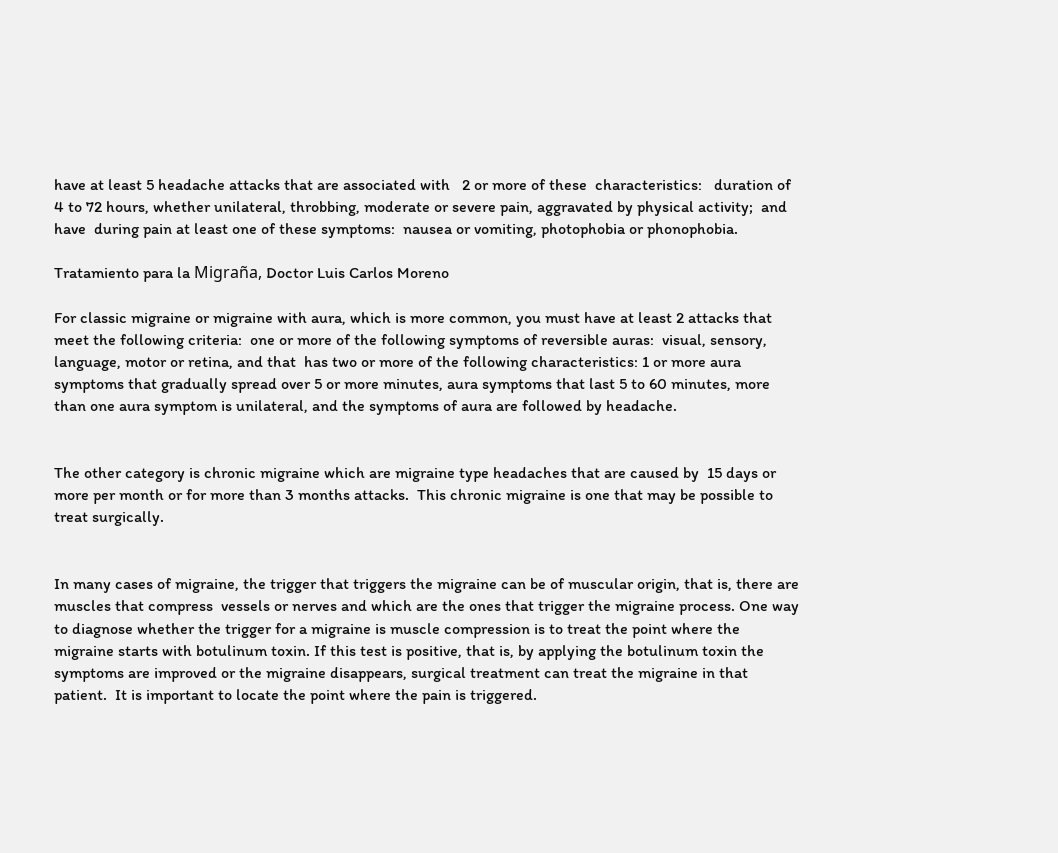have at least 5 headache attacks that are associated with   2 or more of these  characteristics:   duration of 4 to 72 hours, whether unilateral, throbbing, moderate or severe pain, aggravated by physical activity;  and have  during pain at least one of these symptoms:  nausea or vomiting, photophobia or phonophobia.

Tratamiento para la Migraña, Doctor Luis Carlos Moreno

For classic migraine or migraine with aura, which is more common, you must have at least 2 attacks that meet the following criteria:  one or more of the following symptoms of reversible auras:  visual, sensory, language, motor or retina, and that  has two or more of the following characteristics: 1 or more aura symptoms that gradually spread over 5 or more minutes, aura symptoms that last 5 to 60 minutes, more than one aura symptom is unilateral, and the symptoms of aura are followed by headache.


The other category is chronic migraine which are migraine type headaches that are caused by  15 days or more per month or for more than 3 months attacks.  This chronic migraine is one that may be possible to treat surgically.


In many cases of migraine, the trigger that triggers the migraine can be of muscular origin, that is, there are muscles that compress  vessels or nerves and which are the ones that trigger the migraine process. One way to diagnose whether the trigger for a migraine is muscle compression is to treat the point where the migraine starts with botulinum toxin. If this test is positive, that is, by applying the botulinum toxin the symptoms are improved or the migraine disappears, surgical treatment can treat the migraine in that patient.  It is important to locate the point where the pain is triggered.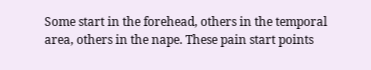Some start in the forehead, others in the temporal area, others in the nape. These pain start points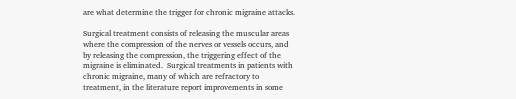are what determine the trigger for chronic migraine attacks.

Surgical treatment consists of releasing the muscular areas where the compression of the nerves or vessels occurs, and by releasing the compression, the triggering effect of the migraine is eliminated.  Surgical treatments in patients with chronic migraine, many of which are refractory to treatment, in the literature report improvements in some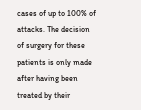cases of up to 100% of attacks. The decision of surgery for these patients is only made after having been treated by their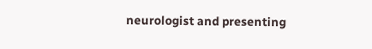neurologist and presenting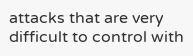attacks that are very difficult to control with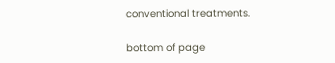conventional treatments.

bottom of page